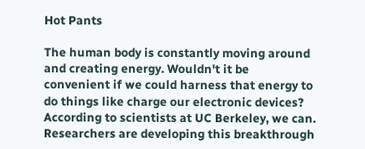Hot Pants

The human body is constantly moving around and creating energy. Wouldn't it be convenient if we could harness that energy to do things like charge our electronic devices? According to scientists at UC Berkeley, we can. Researchers are developing this breakthrough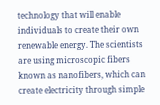technology that will enable individuals to create their own renewable energy. The scientists are using microscopic fibers known as nanofibers, which can create electricity through simple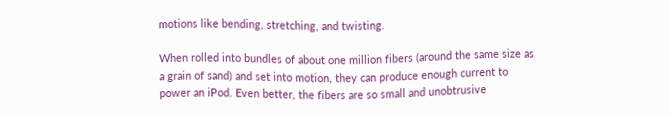motions like bending, stretching, and twisting.

When rolled into bundles of about one million fibers (around the same size as a grain of sand) and set into motion, they can produce enough current to power an iPod. Even better, the fibers are so small and unobtrusive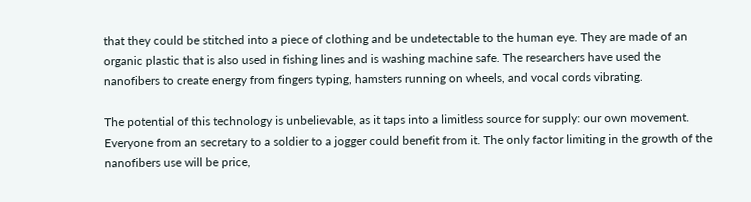that they could be stitched into a piece of clothing and be undetectable to the human eye. They are made of an organic plastic that is also used in fishing lines and is washing machine safe. The researchers have used the nanofibers to create energy from fingers typing, hamsters running on wheels, and vocal cords vibrating.

The potential of this technology is unbelievable, as it taps into a limitless source for supply: our own movement. Everyone from an secretary to a soldier to a jogger could benefit from it. The only factor limiting in the growth of the nanofibers use will be price,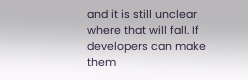and it is still unclear where that will fall. If developers can make them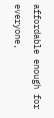affordable enough for everyone,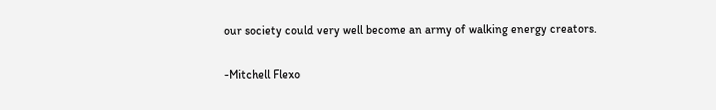our society could very well become an army of walking energy creators.

-Mitchell Flexo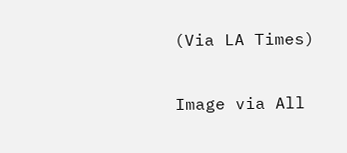(Via LA Times)

Image via All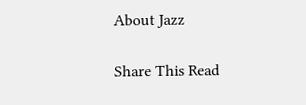About Jazz

Share This Read